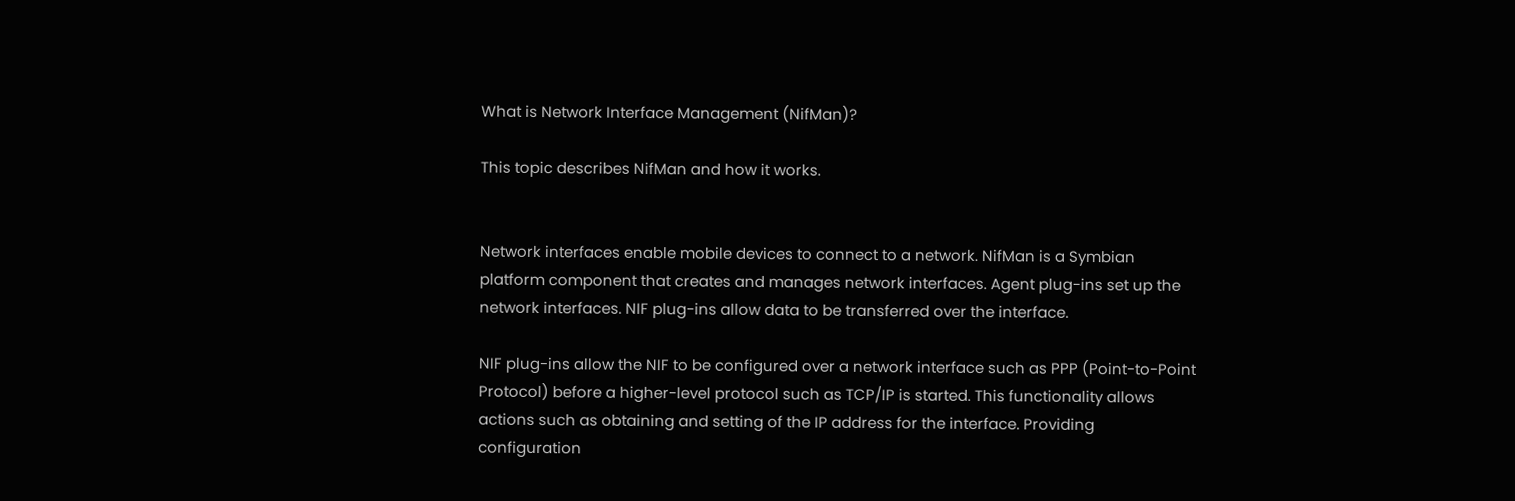What is Network Interface Management (NifMan)?

This topic describes NifMan and how it works.


Network interfaces enable mobile devices to connect to a network. NifMan is a Symbian platform component that creates and manages network interfaces. Agent plug-ins set up the network interfaces. NIF plug-ins allow data to be transferred over the interface.

NIF plug-ins allow the NIF to be configured over a network interface such as PPP (Point-to-Point Protocol) before a higher-level protocol such as TCP/IP is started. This functionality allows actions such as obtaining and setting of the IP address for the interface. Providing configuration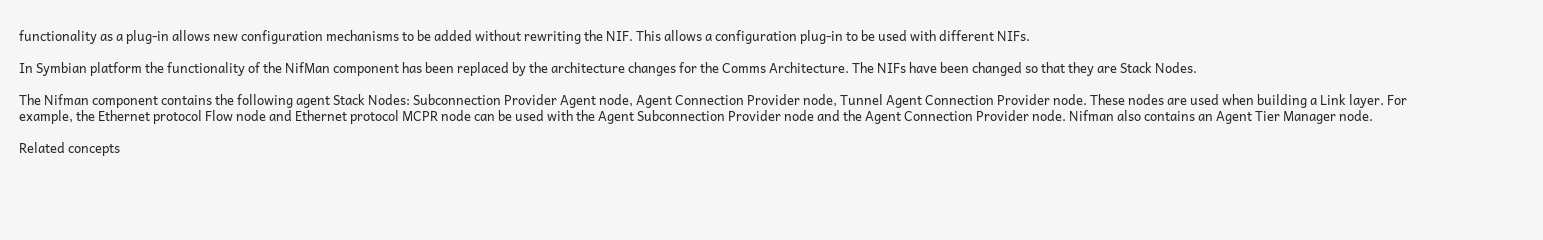functionality as a plug-in allows new configuration mechanisms to be added without rewriting the NIF. This allows a configuration plug-in to be used with different NIFs.

In Symbian platform the functionality of the NifMan component has been replaced by the architecture changes for the Comms Architecture. The NIFs have been changed so that they are Stack Nodes.

The Nifman component contains the following agent Stack Nodes: Subconnection Provider Agent node, Agent Connection Provider node, Tunnel Agent Connection Provider node. These nodes are used when building a Link layer. For example, the Ethernet protocol Flow node and Ethernet protocol MCPR node can be used with the Agent Subconnection Provider node and the Agent Connection Provider node. Nifman also contains an Agent Tier Manager node.

Related concepts